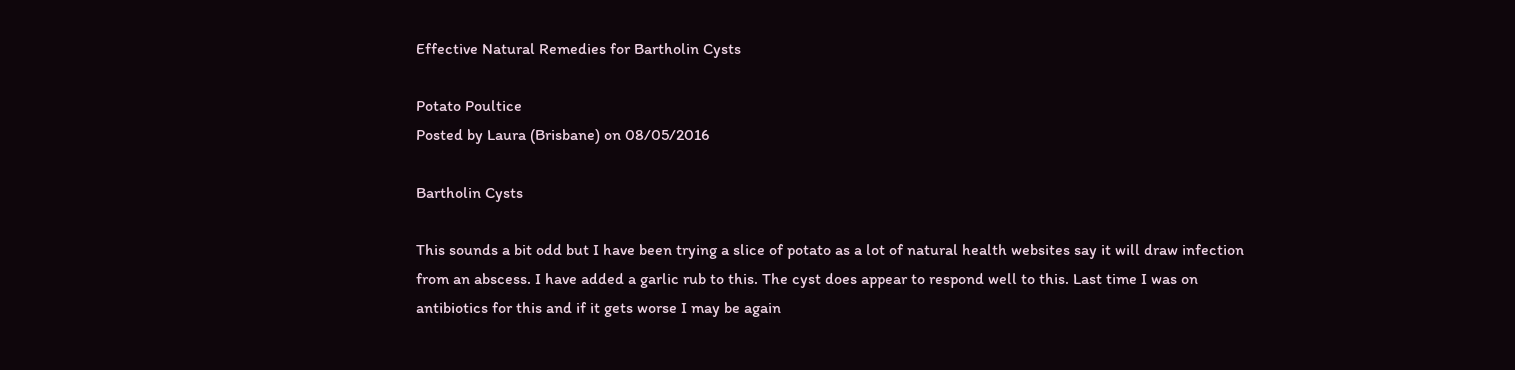Effective Natural Remedies for Bartholin Cysts

Potato Poultice
Posted by Laura (Brisbane) on 08/05/2016

Bartholin Cysts

This sounds a bit odd but I have been trying a slice of potato as a lot of natural health websites say it will draw infection from an abscess. I have added a garlic rub to this. The cyst does appear to respond well to this. Last time I was on antibiotics for this and if it gets worse I may be again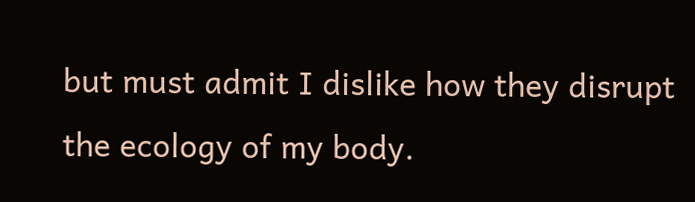but must admit I dislike how they disrupt the ecology of my body.